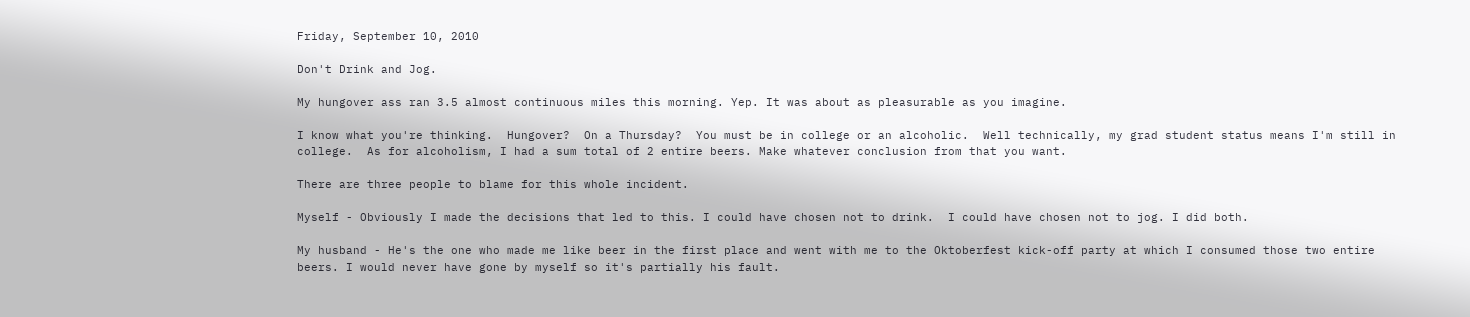Friday, September 10, 2010

Don't Drink and Jog.

My hungover ass ran 3.5 almost continuous miles this morning. Yep. It was about as pleasurable as you imagine.

I know what you're thinking.  Hungover?  On a Thursday?  You must be in college or an alcoholic.  Well technically, my grad student status means I'm still in college.  As for alcoholism, I had a sum total of 2 entire beers. Make whatever conclusion from that you want.

There are three people to blame for this whole incident.

Myself - Obviously I made the decisions that led to this. I could have chosen not to drink.  I could have chosen not to jog. I did both.

My husband - He's the one who made me like beer in the first place and went with me to the Oktoberfest kick-off party at which I consumed those two entire beers. I would never have gone by myself so it's partially his fault.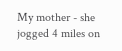My mother - she jogged 4 miles on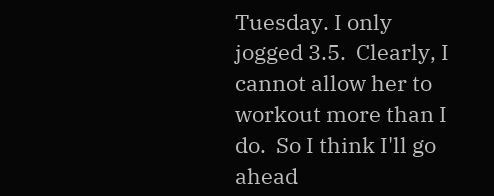Tuesday. I only jogged 3.5.  Clearly, I cannot allow her to workout more than I do.  So I think I'll go ahead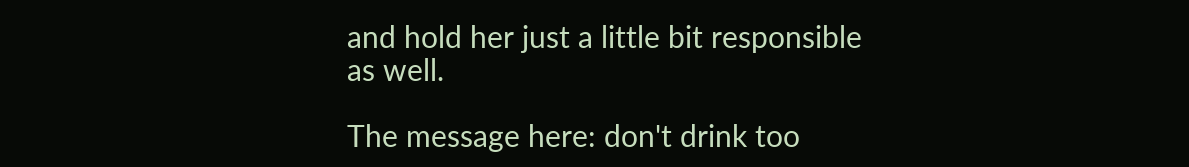and hold her just a little bit responsible as well.

The message here: don't drink too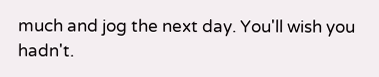much and jog the next day. You'll wish you hadn't.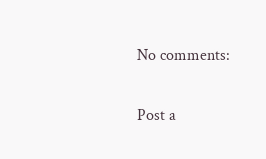No comments:

Post a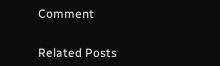Comment


Related Posts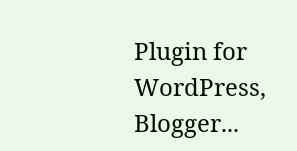Plugin for WordPress, Blogger...